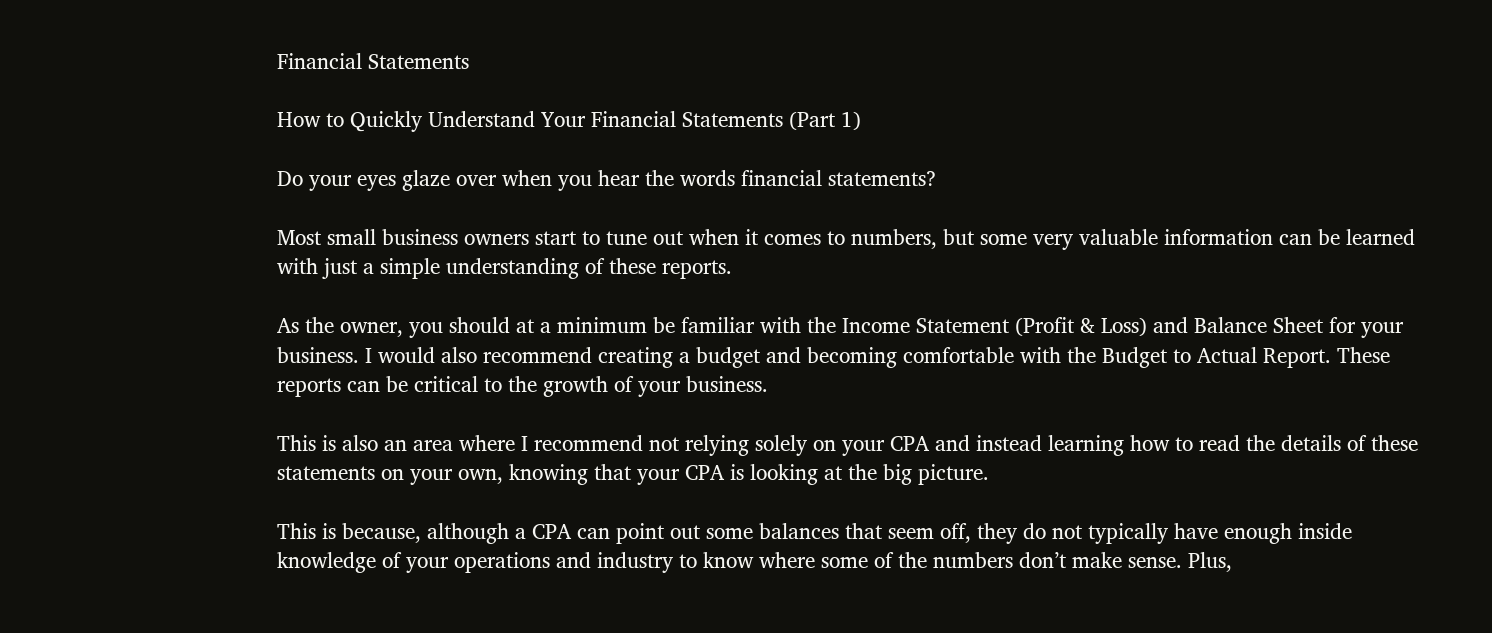Financial Statements

How to Quickly Understand Your Financial Statements (Part 1)

Do your eyes glaze over when you hear the words financial statements?

Most small business owners start to tune out when it comes to numbers, but some very valuable information can be learned with just a simple understanding of these reports.

As the owner, you should at a minimum be familiar with the Income Statement (Profit & Loss) and Balance Sheet for your business. I would also recommend creating a budget and becoming comfortable with the Budget to Actual Report. These reports can be critical to the growth of your business.

This is also an area where I recommend not relying solely on your CPA and instead learning how to read the details of these statements on your own, knowing that your CPA is looking at the big picture.

This is because, although a CPA can point out some balances that seem off, they do not typically have enough inside knowledge of your operations and industry to know where some of the numbers don’t make sense. Plus,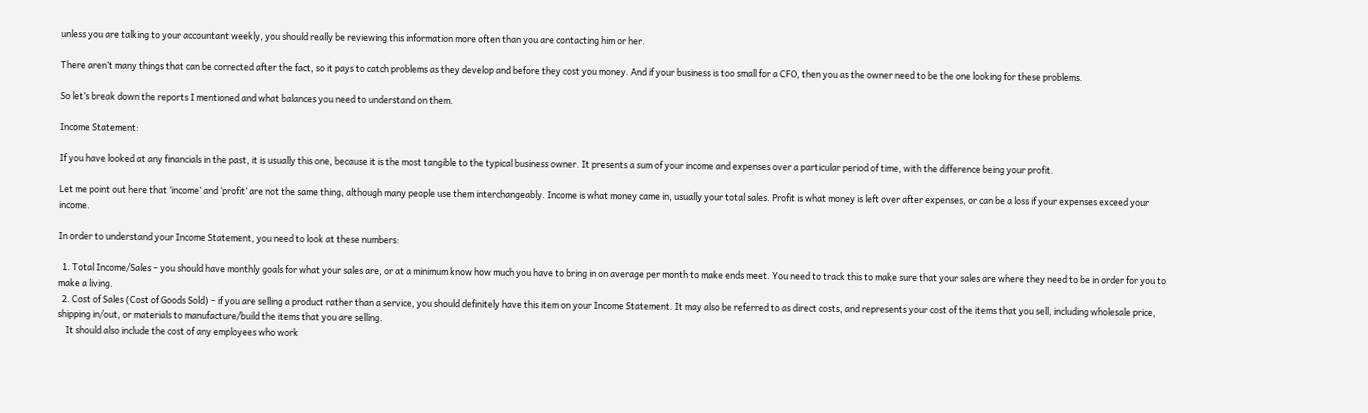unless you are talking to your accountant weekly, you should really be reviewing this information more often than you are contacting him or her.

There aren’t many things that can be corrected after the fact, so it pays to catch problems as they develop and before they cost you money. And if your business is too small for a CFO, then you as the owner need to be the one looking for these problems.

So let’s break down the reports I mentioned and what balances you need to understand on them.

Income Statement:

If you have looked at any financials in the past, it is usually this one, because it is the most tangible to the typical business owner. It presents a sum of your income and expenses over a particular period of time, with the difference being your profit.

Let me point out here that ‘income’ and ‘profit’ are not the same thing, although many people use them interchangeably. Income is what money came in, usually your total sales. Profit is what money is left over after expenses, or can be a loss if your expenses exceed your income.

In order to understand your Income Statement, you need to look at these numbers:

  1. Total Income/Sales – you should have monthly goals for what your sales are, or at a minimum know how much you have to bring in on average per month to make ends meet. You need to track this to make sure that your sales are where they need to be in order for you to make a living.
  2. Cost of Sales (Cost of Goods Sold) – if you are selling a product rather than a service, you should definitely have this item on your Income Statement. It may also be referred to as direct costs, and represents your cost of the items that you sell, including wholesale price, shipping in/out, or materials to manufacture/build the items that you are selling.
    It should also include the cost of any employees who work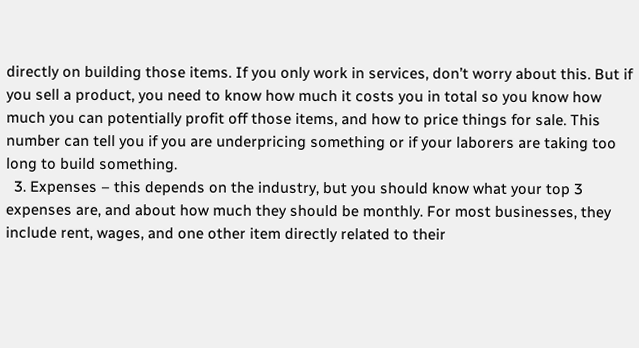directly on building those items. If you only work in services, don’t worry about this. But if you sell a product, you need to know how much it costs you in total so you know how much you can potentially profit off those items, and how to price things for sale. This number can tell you if you are underpricing something or if your laborers are taking too long to build something.
  3. Expenses – this depends on the industry, but you should know what your top 3 expenses are, and about how much they should be monthly. For most businesses, they include rent, wages, and one other item directly related to their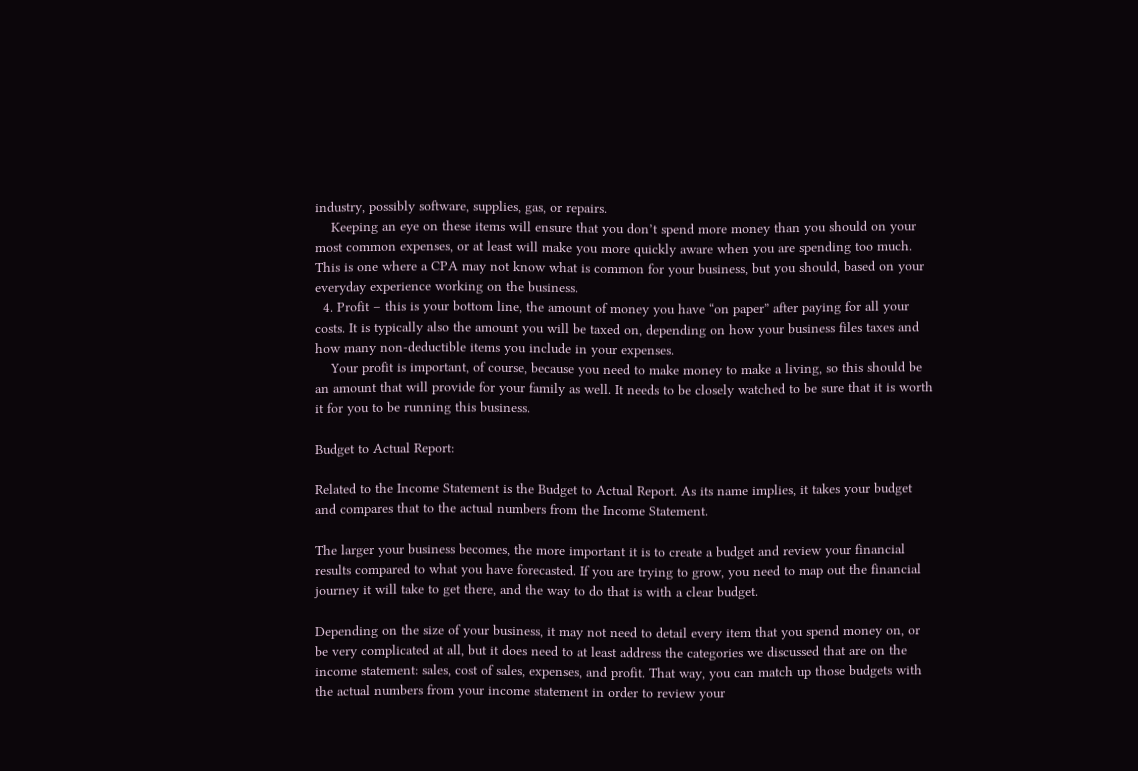industry, possibly software, supplies, gas, or repairs.
    Keeping an eye on these items will ensure that you don’t spend more money than you should on your most common expenses, or at least will make you more quickly aware when you are spending too much. This is one where a CPA may not know what is common for your business, but you should, based on your everyday experience working on the business.
  4. Profit – this is your bottom line, the amount of money you have “on paper” after paying for all your costs. It is typically also the amount you will be taxed on, depending on how your business files taxes and how many non-deductible items you include in your expenses.
    Your profit is important, of course, because you need to make money to make a living, so this should be an amount that will provide for your family as well. It needs to be closely watched to be sure that it is worth it for you to be running this business.

Budget to Actual Report:

Related to the Income Statement is the Budget to Actual Report. As its name implies, it takes your budget and compares that to the actual numbers from the Income Statement.

The larger your business becomes, the more important it is to create a budget and review your financial results compared to what you have forecasted. If you are trying to grow, you need to map out the financial journey it will take to get there, and the way to do that is with a clear budget.

Depending on the size of your business, it may not need to detail every item that you spend money on, or be very complicated at all, but it does need to at least address the categories we discussed that are on the income statement: sales, cost of sales, expenses, and profit. That way, you can match up those budgets with the actual numbers from your income statement in order to review your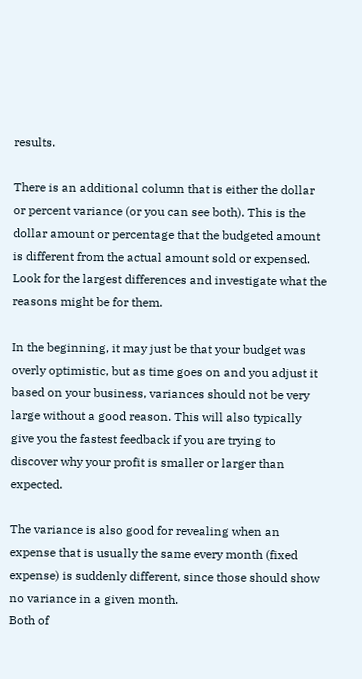results.

There is an additional column that is either the dollar or percent variance (or you can see both). This is the dollar amount or percentage that the budgeted amount is different from the actual amount sold or expensed. Look for the largest differences and investigate what the reasons might be for them.

In the beginning, it may just be that your budget was overly optimistic, but as time goes on and you adjust it based on your business, variances should not be very large without a good reason. This will also typically give you the fastest feedback if you are trying to discover why your profit is smaller or larger than expected.

The variance is also good for revealing when an expense that is usually the same every month (fixed expense) is suddenly different, since those should show no variance in a given month.
Both of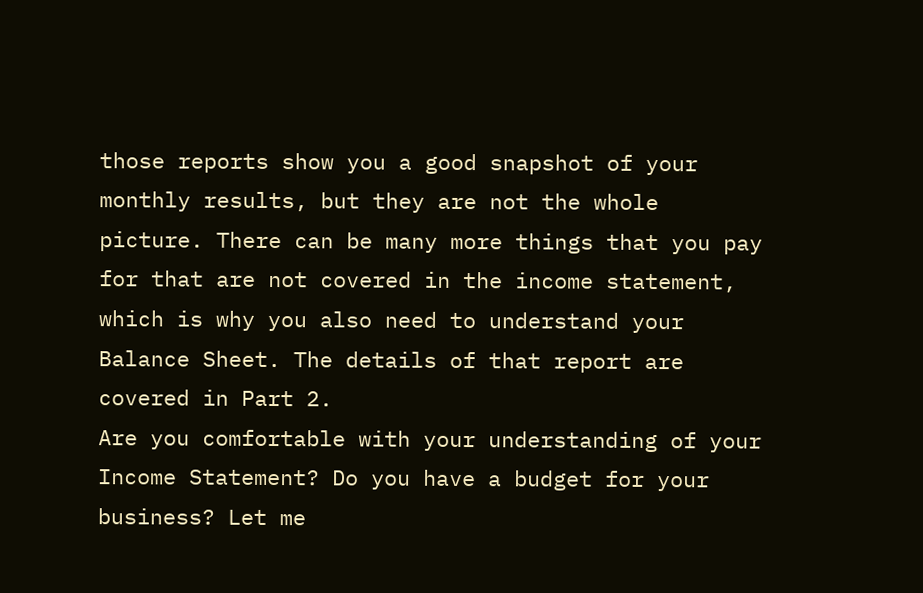those reports show you a good snapshot of your monthly results, but they are not the whole picture. There can be many more things that you pay for that are not covered in the income statement, which is why you also need to understand your Balance Sheet. The details of that report are covered in Part 2.
Are you comfortable with your understanding of your Income Statement? Do you have a budget for your business? Let me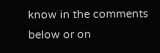know in the comments below or on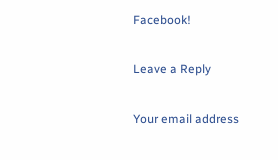Facebook!

Leave a Reply

Your email address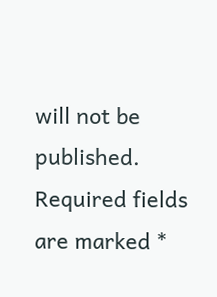will not be published. Required fields are marked *